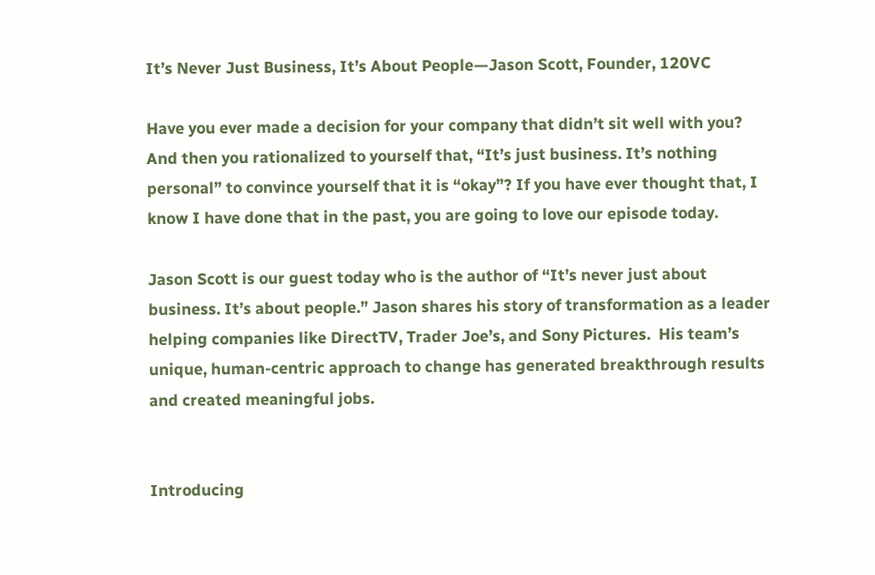It’s Never Just Business, It’s About People—Jason Scott, Founder, 120VC

Have you ever made a decision for your company that didn’t sit well with you? And then you rationalized to yourself that, “It’s just business. It’s nothing personal” to convince yourself that it is “okay”? If you have ever thought that, I know I have done that in the past, you are going to love our episode today.

Jason Scott is our guest today who is the author of “It’s never just about business. It’s about people.” Jason shares his story of transformation as a leader helping companies like DirectTV, Trader Joe’s, and Sony Pictures.  His team’s unique, human-centric approach to change has generated breakthrough results and created meaningful jobs.


Introducing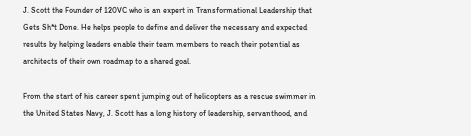J. Scott the Founder of 120VC who is an expert in Transformational Leadership that Gets Sh*t Done. He helps people to define and deliver the necessary and expected results by helping leaders enable their team members to reach their potential as architects of their own roadmap to a shared goal.

From the start of his career spent jumping out of helicopters as a rescue swimmer in the United States Navy, J. Scott has a long history of leadership, servanthood, and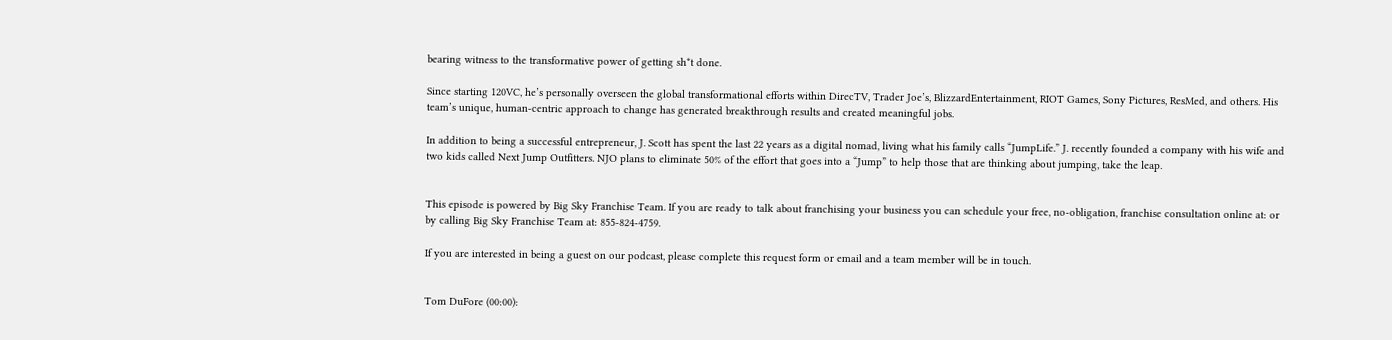bearing witness to the transformative power of getting sh*t done.

Since starting 120VC, he’s personally overseen the global transformational efforts within DirecTV, Trader Joe’s, BlizzardEntertainment, RIOT Games, Sony Pictures, ResMed, and others. His team’s unique, human-centric approach to change has generated breakthrough results and created meaningful jobs.

In addition to being a successful entrepreneur, J. Scott has spent the last 22 years as a digital nomad, living what his family calls “JumpLife.” J. recently founded a company with his wife and two kids called Next Jump Outfitters. NJO plans to eliminate 50% of the effort that goes into a “Jump” to help those that are thinking about jumping, take the leap.


This episode is powered by Big Sky Franchise Team. If you are ready to talk about franchising your business you can schedule your free, no-obligation, franchise consultation online at: or by calling Big Sky Franchise Team at: 855-824-4759.

If you are interested in being a guest on our podcast, please complete this request form or email and a team member will be in touch.


Tom DuFore (00:00):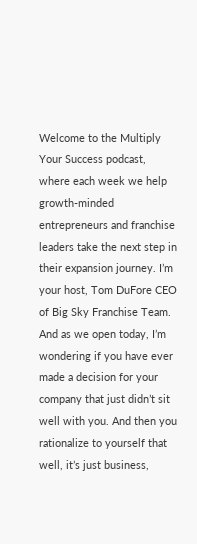Welcome to the Multiply Your Success podcast, where each week we help growth-minded entrepreneurs and franchise leaders take the next step in their expansion journey. I’m your host, Tom DuFore CEO of Big Sky Franchise Team. And as we open today, I’m wondering if you have ever made a decision for your company that just didn’t sit well with you. And then you rationalize to yourself that well, it’s just business,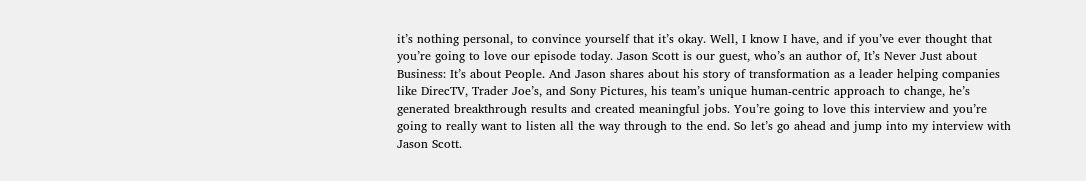it’s nothing personal, to convince yourself that it’s okay. Well, I know I have, and if you’ve ever thought that you’re going to love our episode today. Jason Scott is our guest, who’s an author of, It’s Never Just about Business: It’s about People. And Jason shares about his story of transformation as a leader helping companies like DirecTV, Trader Joe’s, and Sony Pictures, his team’s unique human-centric approach to change, he’s generated breakthrough results and created meaningful jobs. You’re going to love this interview and you’re going to really want to listen all the way through to the end. So let’s go ahead and jump into my interview with Jason Scott.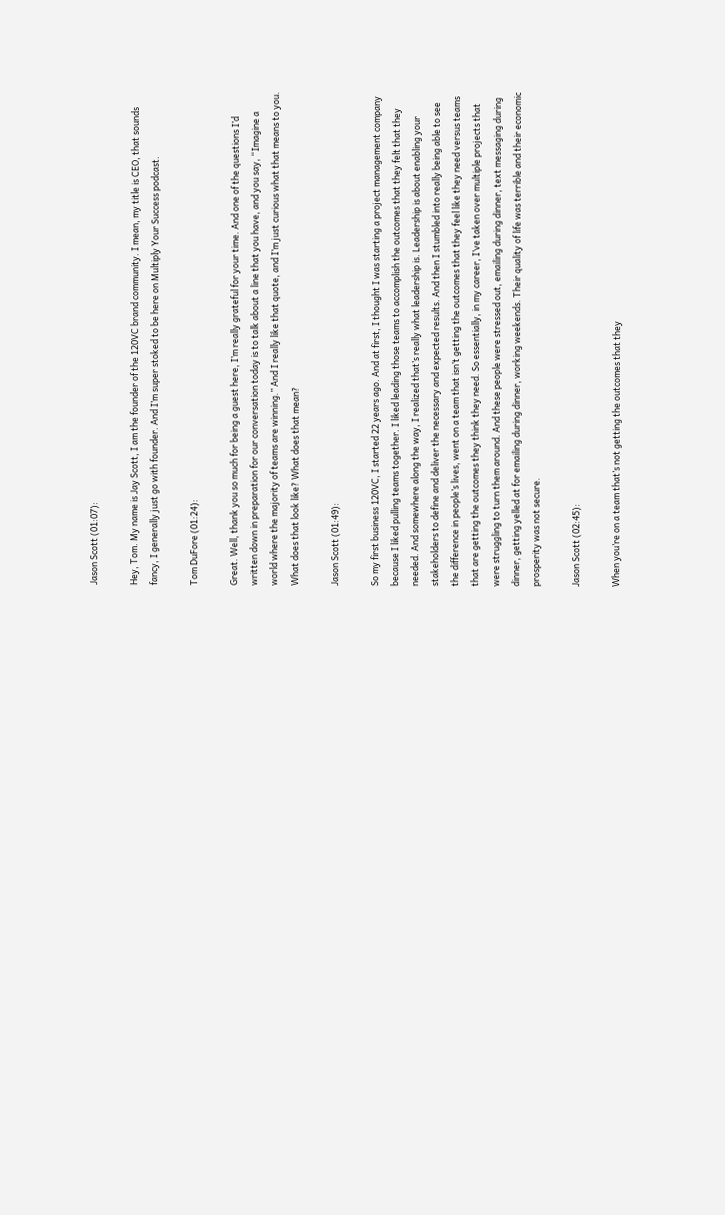Jason Scott (01:07):

Hey, Tom. My name is Jay Scott, I am the founder of the 120VC brand community. I mean, my title is CEO, that sounds fancy, I generally just go with founder. And I’m super stoked to be here on Multiply Your Success podcast.

Tom DuFore (01:24):

Great. Well, thank you so much for being a guest here, I’m really grateful for your time. And one of the questions I’d written down in preparation for our conversation today is to talk about a line that you have, and you say, “Imagine a world where the majority of teams are winning.” And I really like that quote, and I’m just curious what that means to you. What does that look like? What does that mean?

Jason Scott (01:49):

So my first business 120VC, I started 22 years ago. And at first, I thought I was starting a project management company because I liked pulling teams together. I liked leading those teams to accomplish the outcomes that they felt that they needed. And somewhere along the way, I realized that’s really what leadership is. Leadership is about enabling your stakeholders to define and deliver the necessary and expected results. And then I stumbled into really being able to see the difference in people’s lives, went on a team that isn’t getting the outcomes that they feel like they need versus teams that are getting the outcomes they think they need. So essentially, in my career, I’ve taken over multiple projects that were struggling to turn them around. And these people were stressed out, emailing during dinner, text messaging during dinner, getting yelled at for emailing during dinner, working weekends. Their quality of life was terrible and their economic prosperity was not secure.

Jason Scott (02:45):

When you’re on a team that’s not getting the outcomes that they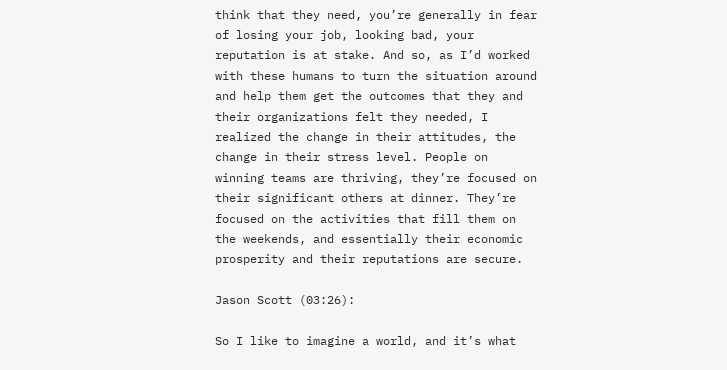think that they need, you’re generally in fear of losing your job, looking bad, your reputation is at stake. And so, as I’d worked with these humans to turn the situation around and help them get the outcomes that they and their organizations felt they needed, I realized the change in their attitudes, the change in their stress level. People on winning teams are thriving, they’re focused on their significant others at dinner. They’re focused on the activities that fill them on the weekends, and essentially their economic prosperity and their reputations are secure.

Jason Scott (03:26):

So I like to imagine a world, and it’s what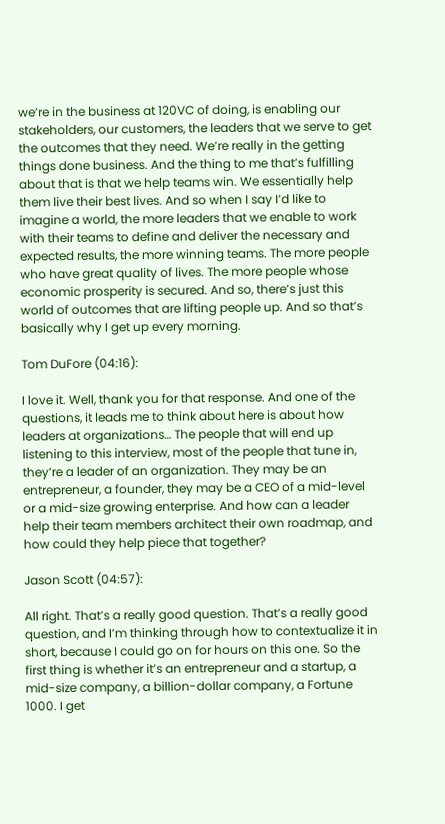we’re in the business at 120VC of doing, is enabling our stakeholders, our customers, the leaders that we serve to get the outcomes that they need. We’re really in the getting things done business. And the thing to me that’s fulfilling about that is that we help teams win. We essentially help them live their best lives. And so when I say I’d like to imagine a world, the more leaders that we enable to work with their teams to define and deliver the necessary and expected results, the more winning teams. The more people who have great quality of lives. The more people whose economic prosperity is secured. And so, there’s just this world of outcomes that are lifting people up. And so that’s basically why I get up every morning.

Tom DuFore (04:16):

I love it. Well, thank you for that response. And one of the questions, it leads me to think about here is about how leaders at organizations… The people that will end up listening to this interview, most of the people that tune in, they’re a leader of an organization. They may be an entrepreneur, a founder, they may be a CEO of a mid-level or a mid-size growing enterprise. And how can a leader help their team members architect their own roadmap, and how could they help piece that together?

Jason Scott (04:57):

All right. That’s a really good question. That’s a really good question, and I’m thinking through how to contextualize it in short, because I could go on for hours on this one. So the first thing is whether it’s an entrepreneur and a startup, a mid-size company, a billion-dollar company, a Fortune 1000. I get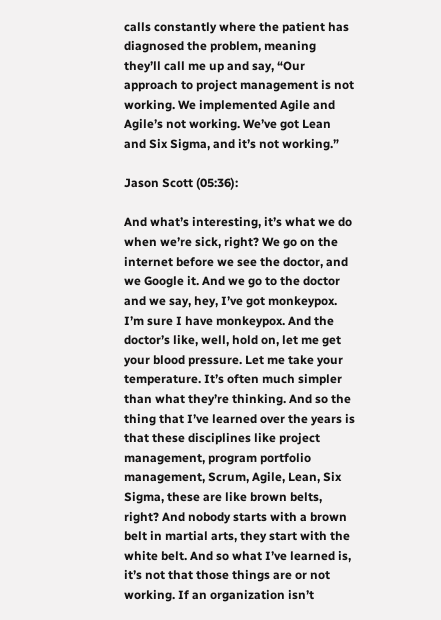calls constantly where the patient has diagnosed the problem, meaning they’ll call me up and say, “Our approach to project management is not working. We implemented Agile and Agile’s not working. We’ve got Lean and Six Sigma, and it’s not working.”

Jason Scott (05:36):

And what’s interesting, it’s what we do when we’re sick, right? We go on the internet before we see the doctor, and we Google it. And we go to the doctor and we say, hey, I’ve got monkeypox. I’m sure I have monkeypox. And the doctor’s like, well, hold on, let me get your blood pressure. Let me take your temperature. It’s often much simpler than what they’re thinking. And so the thing that I’ve learned over the years is that these disciplines like project management, program portfolio management, Scrum, Agile, Lean, Six Sigma, these are like brown belts, right? And nobody starts with a brown belt in martial arts, they start with the white belt. And so what I’ve learned is, it’s not that those things are or not working. If an organization isn’t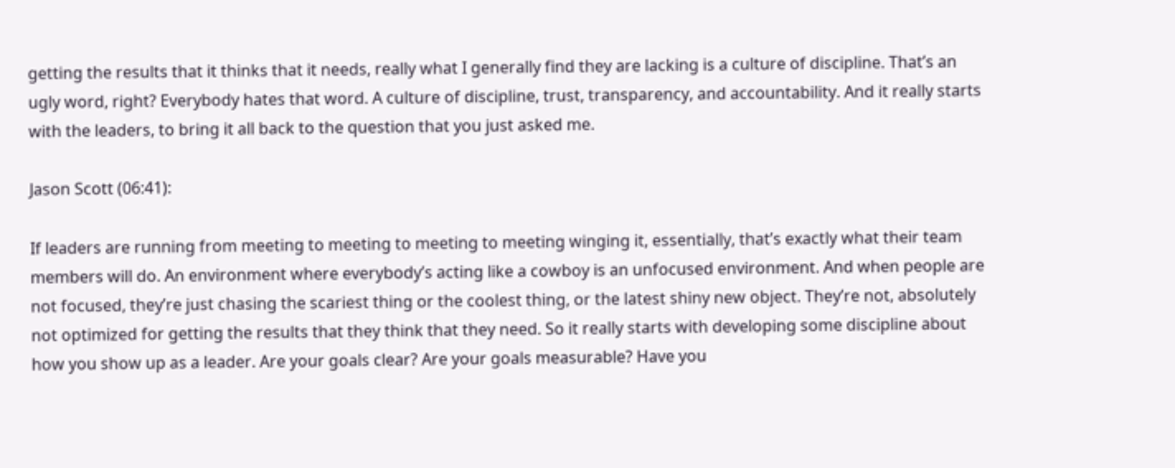getting the results that it thinks that it needs, really what I generally find they are lacking is a culture of discipline. That’s an ugly word, right? Everybody hates that word. A culture of discipline, trust, transparency, and accountability. And it really starts with the leaders, to bring it all back to the question that you just asked me.

Jason Scott (06:41):

If leaders are running from meeting to meeting to meeting to meeting winging it, essentially, that’s exactly what their team members will do. An environment where everybody’s acting like a cowboy is an unfocused environment. And when people are not focused, they’re just chasing the scariest thing or the coolest thing, or the latest shiny new object. They’re not, absolutely not optimized for getting the results that they think that they need. So it really starts with developing some discipline about how you show up as a leader. Are your goals clear? Are your goals measurable? Have you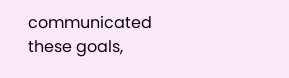communicated these goals,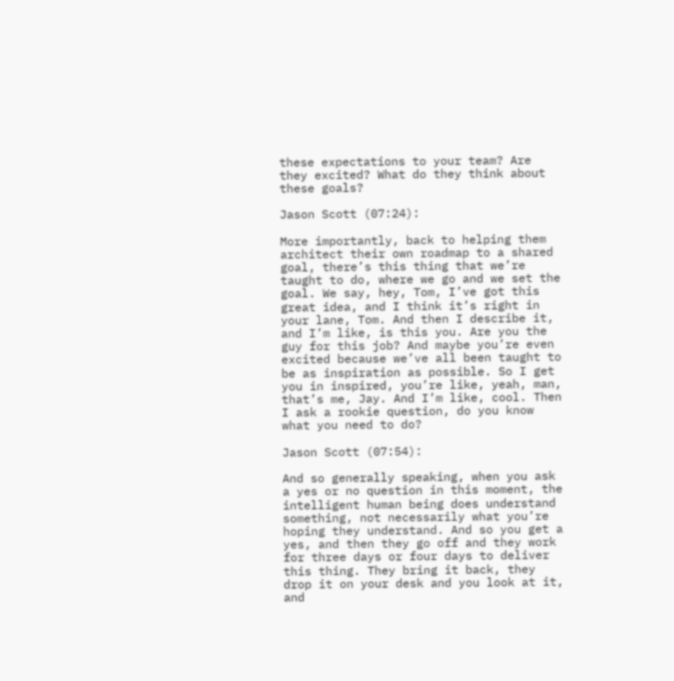these expectations to your team? Are they excited? What do they think about these goals?

Jason Scott (07:24):

More importantly, back to helping them architect their own roadmap to a shared goal, there’s this thing that we’re taught to do, where we go and we set the goal. We say, hey, Tom, I’ve got this great idea, and I think it’s right in your lane, Tom. And then I describe it, and I’m like, is this you. Are you the guy for this job? And maybe you’re even excited because we’ve all been taught to be as inspiration as possible. So I get you in inspired, you’re like, yeah, man, that’s me, Jay. And I’m like, cool. Then I ask a rookie question, do you know what you need to do?

Jason Scott (07:54):

And so generally speaking, when you ask a yes or no question in this moment, the intelligent human being does understand something, not necessarily what you’re hoping they understand. And so you get a yes, and then they go off and they work for three days or four days to deliver this thing. They bring it back, they drop it on your desk and you look at it, and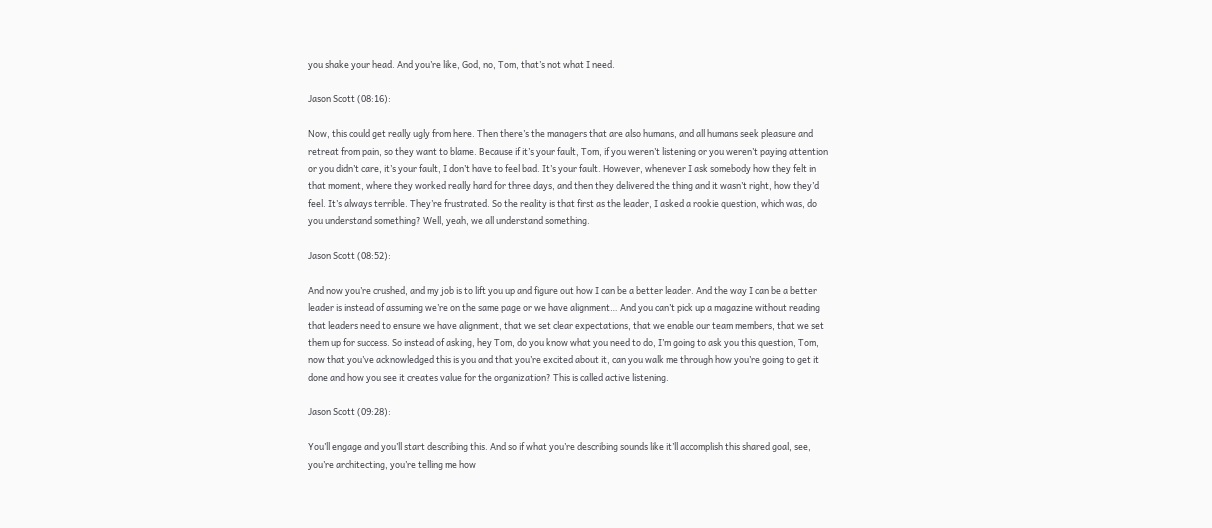you shake your head. And you’re like, God, no, Tom, that’s not what I need.

Jason Scott (08:16):

Now, this could get really ugly from here. Then there’s the managers that are also humans, and all humans seek pleasure and retreat from pain, so they want to blame. Because if it’s your fault, Tom, if you weren’t listening or you weren’t paying attention or you didn’t care, it’s your fault, I don’t have to feel bad. It’s your fault. However, whenever I ask somebody how they felt in that moment, where they worked really hard for three days, and then they delivered the thing and it wasn’t right, how they’d feel. It’s always terrible. They’re frustrated. So the reality is that first as the leader, I asked a rookie question, which was, do you understand something? Well, yeah, we all understand something.

Jason Scott (08:52):

And now you’re crushed, and my job is to lift you up and figure out how I can be a better leader. And the way I can be a better leader is instead of assuming we’re on the same page or we have alignment… And you can’t pick up a magazine without reading that leaders need to ensure we have alignment, that we set clear expectations, that we enable our team members, that we set them up for success. So instead of asking, hey Tom, do you know what you need to do, I’m going to ask you this question, Tom, now that you’ve acknowledged this is you and that you’re excited about it, can you walk me through how you’re going to get it done and how you see it creates value for the organization? This is called active listening.

Jason Scott (09:28):

You’ll engage and you’ll start describing this. And so if what you’re describing sounds like it’ll accomplish this shared goal, see, you’re architecting, you’re telling me how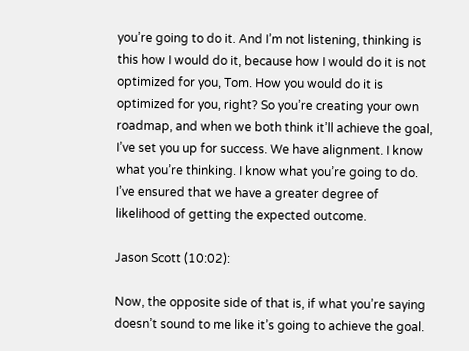you’re going to do it. And I’m not listening, thinking is this how I would do it, because how I would do it is not optimized for you, Tom. How you would do it is optimized for you, right? So you’re creating your own roadmap, and when we both think it’ll achieve the goal, I’ve set you up for success. We have alignment. I know what you’re thinking. I know what you’re going to do. I’ve ensured that we have a greater degree of likelihood of getting the expected outcome.

Jason Scott (10:02):

Now, the opposite side of that is, if what you’re saying doesn’t sound to me like it’s going to achieve the goal.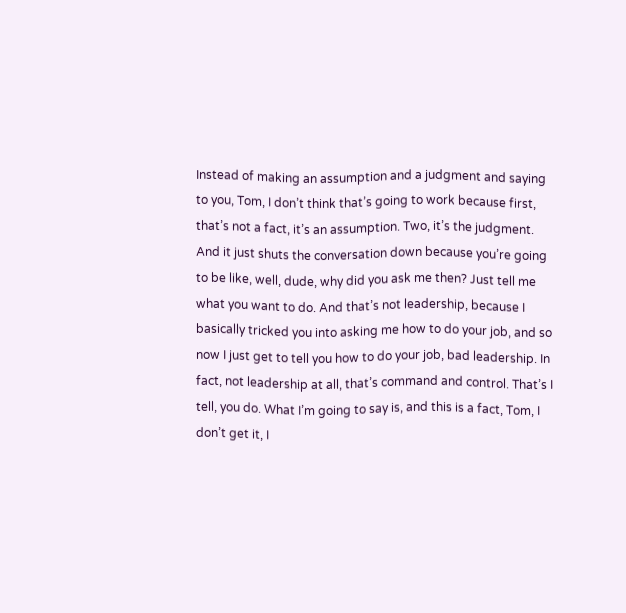Instead of making an assumption and a judgment and saying to you, Tom, I don’t think that’s going to work because first, that’s not a fact, it’s an assumption. Two, it’s the judgment. And it just shuts the conversation down because you’re going to be like, well, dude, why did you ask me then? Just tell me what you want to do. And that’s not leadership, because I basically tricked you into asking me how to do your job, and so now I just get to tell you how to do your job, bad leadership. In fact, not leadership at all, that’s command and control. That’s I tell, you do. What I’m going to say is, and this is a fact, Tom, I don’t get it, I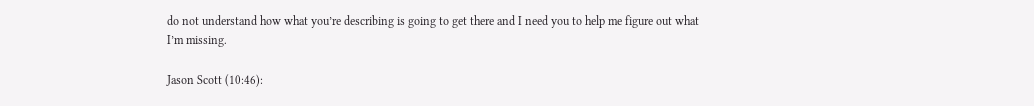do not understand how what you’re describing is going to get there and I need you to help me figure out what I’m missing.

Jason Scott (10:46):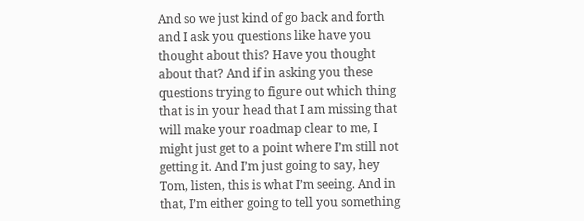And so we just kind of go back and forth and I ask you questions like have you thought about this? Have you thought about that? And if in asking you these questions trying to figure out which thing that is in your head that I am missing that will make your roadmap clear to me, I might just get to a point where I’m still not getting it. And I’m just going to say, hey Tom, listen, this is what I’m seeing. And in that, I’m either going to tell you something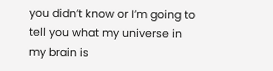you didn’t know or I’m going to tell you what my universe in my brain is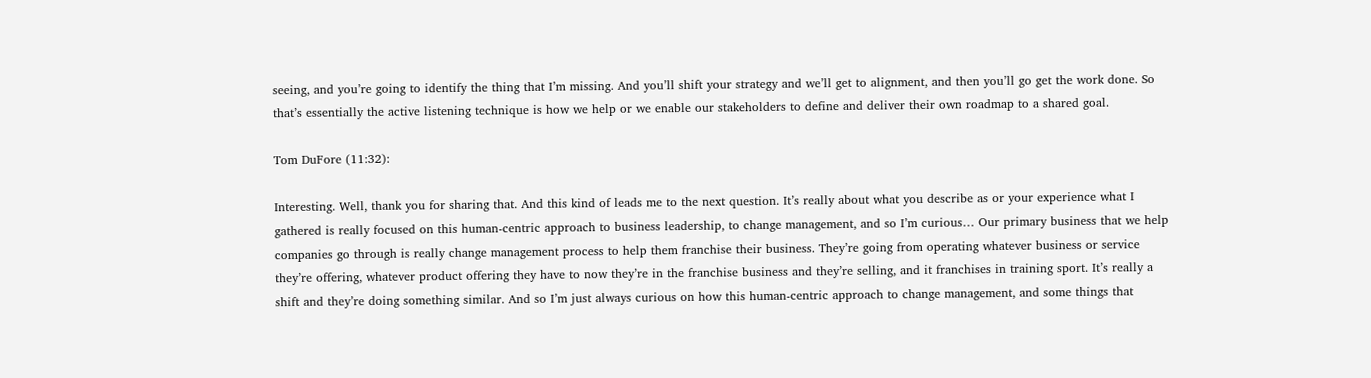seeing, and you’re going to identify the thing that I’m missing. And you’ll shift your strategy and we’ll get to alignment, and then you’ll go get the work done. So that’s essentially the active listening technique is how we help or we enable our stakeholders to define and deliver their own roadmap to a shared goal.

Tom DuFore (11:32):

Interesting. Well, thank you for sharing that. And this kind of leads me to the next question. It’s really about what you describe as or your experience what I gathered is really focused on this human-centric approach to business leadership, to change management, and so I’m curious… Our primary business that we help companies go through is really change management process to help them franchise their business. They’re going from operating whatever business or service they’re offering, whatever product offering they have to now they’re in the franchise business and they’re selling, and it franchises in training sport. It’s really a shift and they’re doing something similar. And so I’m just always curious on how this human-centric approach to change management, and some things that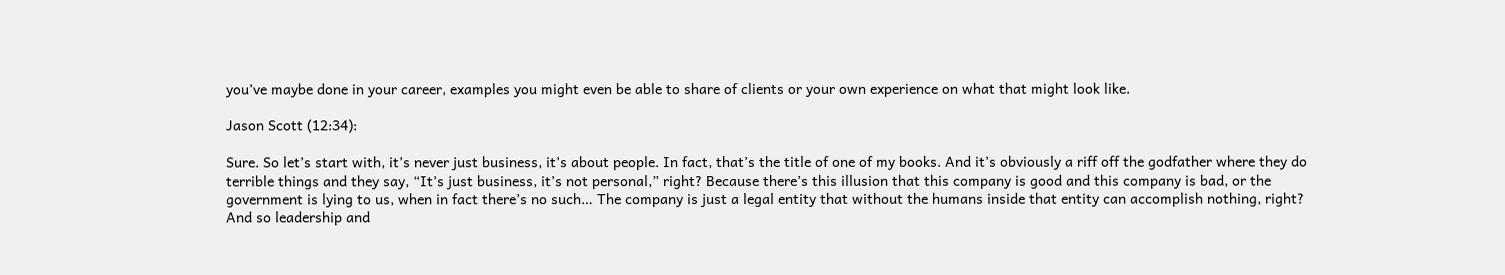you’ve maybe done in your career, examples you might even be able to share of clients or your own experience on what that might look like.

Jason Scott (12:34):

Sure. So let’s start with, it’s never just business, it’s about people. In fact, that’s the title of one of my books. And it’s obviously a riff off the godfather where they do terrible things and they say, “It’s just business, it’s not personal,” right? Because there’s this illusion that this company is good and this company is bad, or the government is lying to us, when in fact there’s no such… The company is just a legal entity that without the humans inside that entity can accomplish nothing, right? And so leadership and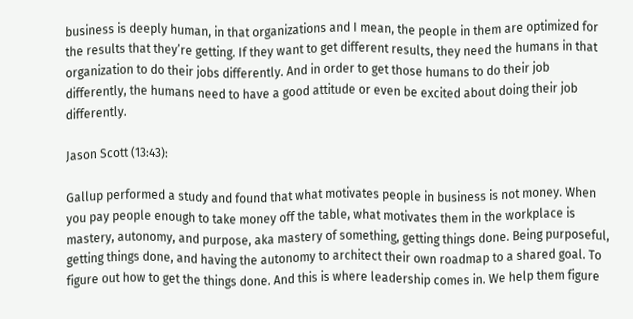business is deeply human, in that organizations and I mean, the people in them are optimized for the results that they’re getting. If they want to get different results, they need the humans in that organization to do their jobs differently. And in order to get those humans to do their job differently, the humans need to have a good attitude or even be excited about doing their job differently.

Jason Scott (13:43):

Gallup performed a study and found that what motivates people in business is not money. When you pay people enough to take money off the table, what motivates them in the workplace is mastery, autonomy, and purpose, aka mastery of something, getting things done. Being purposeful, getting things done, and having the autonomy to architect their own roadmap to a shared goal. To figure out how to get the things done. And this is where leadership comes in. We help them figure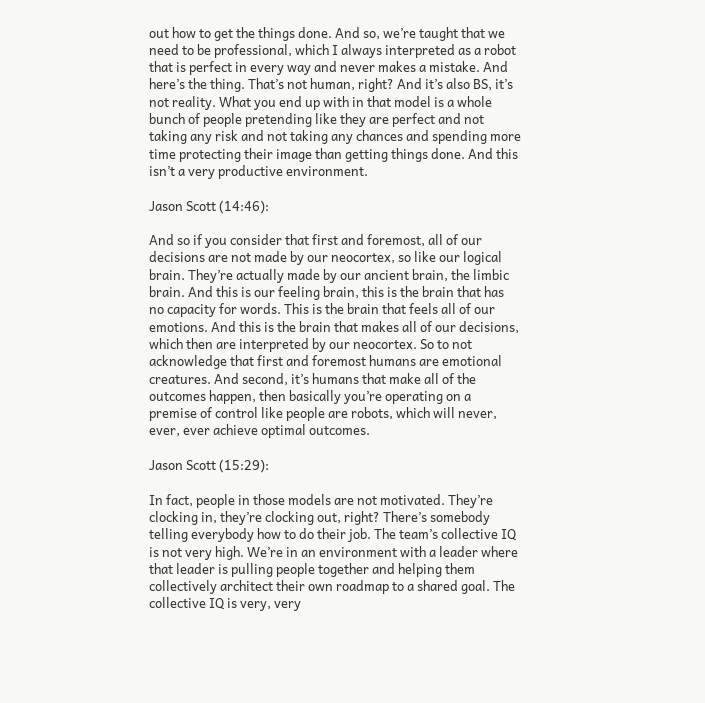out how to get the things done. And so, we’re taught that we need to be professional, which I always interpreted as a robot that is perfect in every way and never makes a mistake. And here’s the thing. That’s not human, right? And it’s also BS, it’s not reality. What you end up with in that model is a whole bunch of people pretending like they are perfect and not taking any risk and not taking any chances and spending more time protecting their image than getting things done. And this isn’t a very productive environment.

Jason Scott (14:46):

And so if you consider that first and foremost, all of our decisions are not made by our neocortex, so like our logical brain. They’re actually made by our ancient brain, the limbic brain. And this is our feeling brain, this is the brain that has no capacity for words. This is the brain that feels all of our emotions. And this is the brain that makes all of our decisions, which then are interpreted by our neocortex. So to not acknowledge that first and foremost humans are emotional creatures. And second, it’s humans that make all of the outcomes happen, then basically you’re operating on a premise of control like people are robots, which will never, ever, ever achieve optimal outcomes.

Jason Scott (15:29):

In fact, people in those models are not motivated. They’re clocking in, they’re clocking out, right? There’s somebody telling everybody how to do their job. The team’s collective IQ is not very high. We’re in an environment with a leader where that leader is pulling people together and helping them collectively architect their own roadmap to a shared goal. The collective IQ is very, very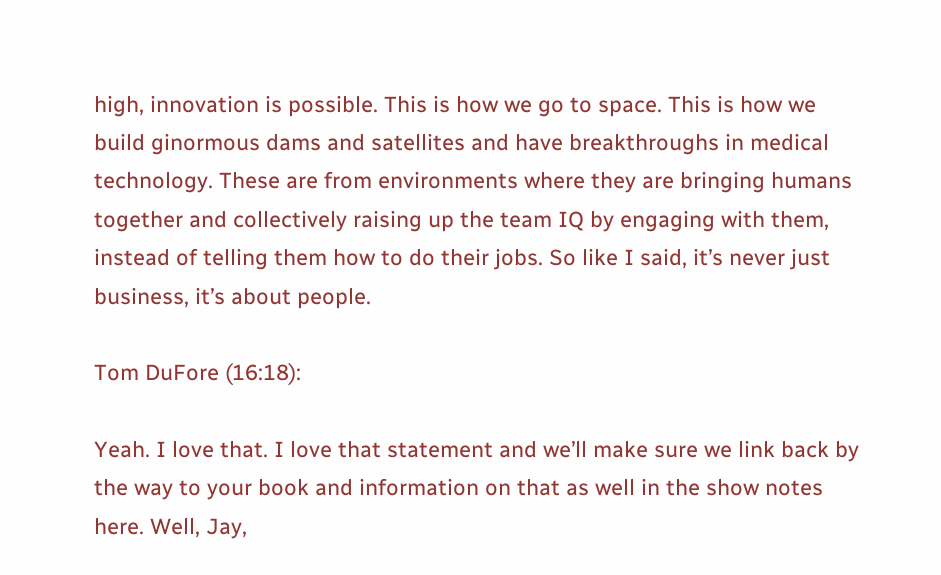high, innovation is possible. This is how we go to space. This is how we build ginormous dams and satellites and have breakthroughs in medical technology. These are from environments where they are bringing humans together and collectively raising up the team IQ by engaging with them, instead of telling them how to do their jobs. So like I said, it’s never just business, it’s about people.

Tom DuFore (16:18):

Yeah. I love that. I love that statement and we’ll make sure we link back by the way to your book and information on that as well in the show notes here. Well, Jay,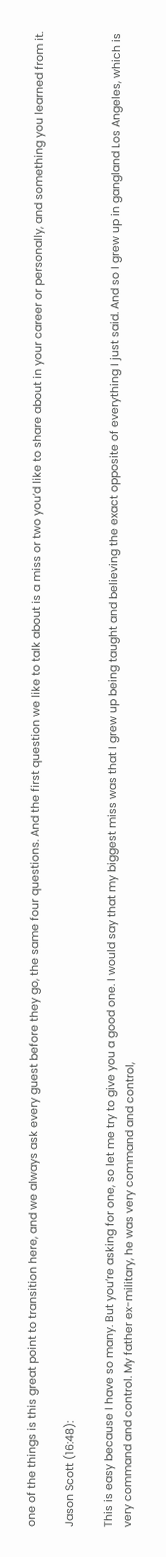one of the things is this great point to transition here, and we always ask every guest before they go, the same four questions. And the first question we like to talk about is a miss or two you’d like to share about in your career or personally, and something you learned from it.

Jason Scott (16:48):

This is easy because I have so many. But you’re asking for one, so let me try to give you a good one. I would say that my biggest miss was that I grew up being taught and believing the exact opposite of everything I just said. And so I grew up in gangland Los Angeles, which is very command and control. My father ex-military, he was very command and control,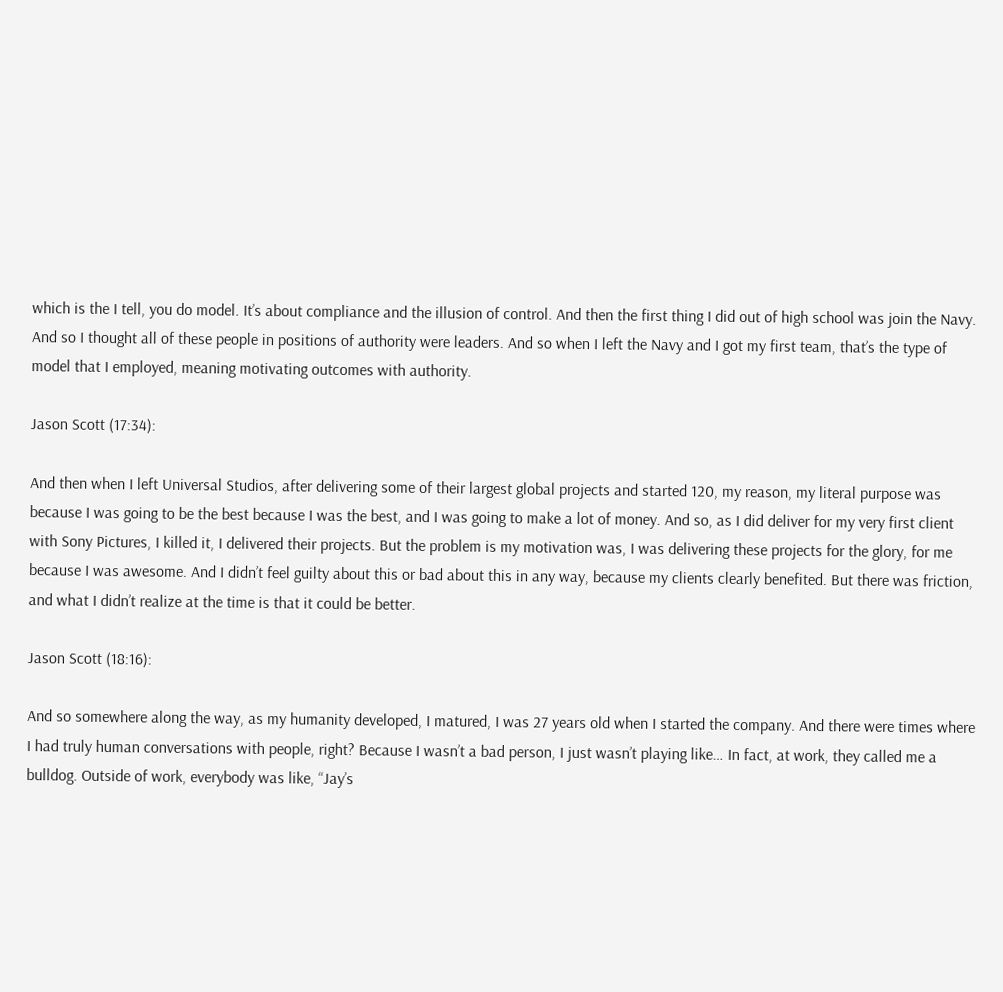which is the I tell, you do model. It’s about compliance and the illusion of control. And then the first thing I did out of high school was join the Navy. And so I thought all of these people in positions of authority were leaders. And so when I left the Navy and I got my first team, that’s the type of model that I employed, meaning motivating outcomes with authority.

Jason Scott (17:34):

And then when I left Universal Studios, after delivering some of their largest global projects and started 120, my reason, my literal purpose was because I was going to be the best because I was the best, and I was going to make a lot of money. And so, as I did deliver for my very first client with Sony Pictures, I killed it, I delivered their projects. But the problem is my motivation was, I was delivering these projects for the glory, for me because I was awesome. And I didn’t feel guilty about this or bad about this in any way, because my clients clearly benefited. But there was friction, and what I didn’t realize at the time is that it could be better.

Jason Scott (18:16):

And so somewhere along the way, as my humanity developed, I matured, I was 27 years old when I started the company. And there were times where I had truly human conversations with people, right? Because I wasn’t a bad person, I just wasn’t playing like… In fact, at work, they called me a bulldog. Outside of work, everybody was like, “Jay’s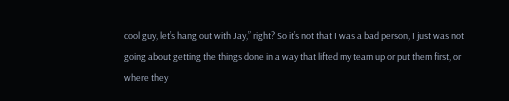cool guy, let’s hang out with Jay,” right? So it’s not that I was a bad person, I just was not going about getting the things done in a way that lifted my team up or put them first, or where they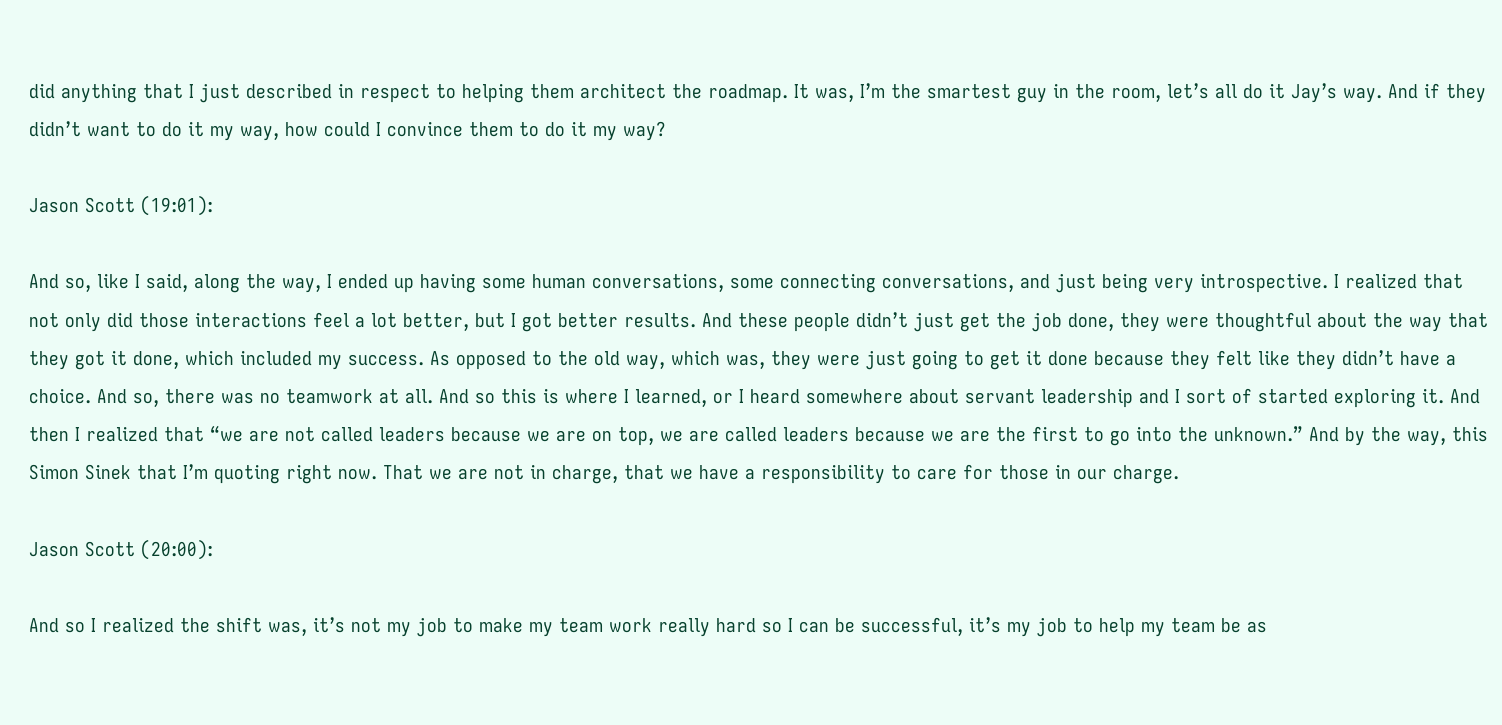did anything that I just described in respect to helping them architect the roadmap. It was, I’m the smartest guy in the room, let’s all do it Jay’s way. And if they didn’t want to do it my way, how could I convince them to do it my way?

Jason Scott (19:01):

And so, like I said, along the way, I ended up having some human conversations, some connecting conversations, and just being very introspective. I realized that not only did those interactions feel a lot better, but I got better results. And these people didn’t just get the job done, they were thoughtful about the way that they got it done, which included my success. As opposed to the old way, which was, they were just going to get it done because they felt like they didn’t have a choice. And so, there was no teamwork at all. And so this is where I learned, or I heard somewhere about servant leadership and I sort of started exploring it. And then I realized that “we are not called leaders because we are on top, we are called leaders because we are the first to go into the unknown.” And by the way, this Simon Sinek that I’m quoting right now. That we are not in charge, that we have a responsibility to care for those in our charge.

Jason Scott (20:00):

And so I realized the shift was, it’s not my job to make my team work really hard so I can be successful, it’s my job to help my team be as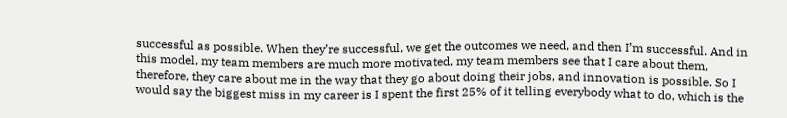successful as possible. When they’re successful, we get the outcomes we need, and then I’m successful. And in this model, my team members are much more motivated, my team members see that I care about them, therefore, they care about me in the way that they go about doing their jobs, and innovation is possible. So I would say the biggest miss in my career is I spent the first 25% of it telling everybody what to do, which is the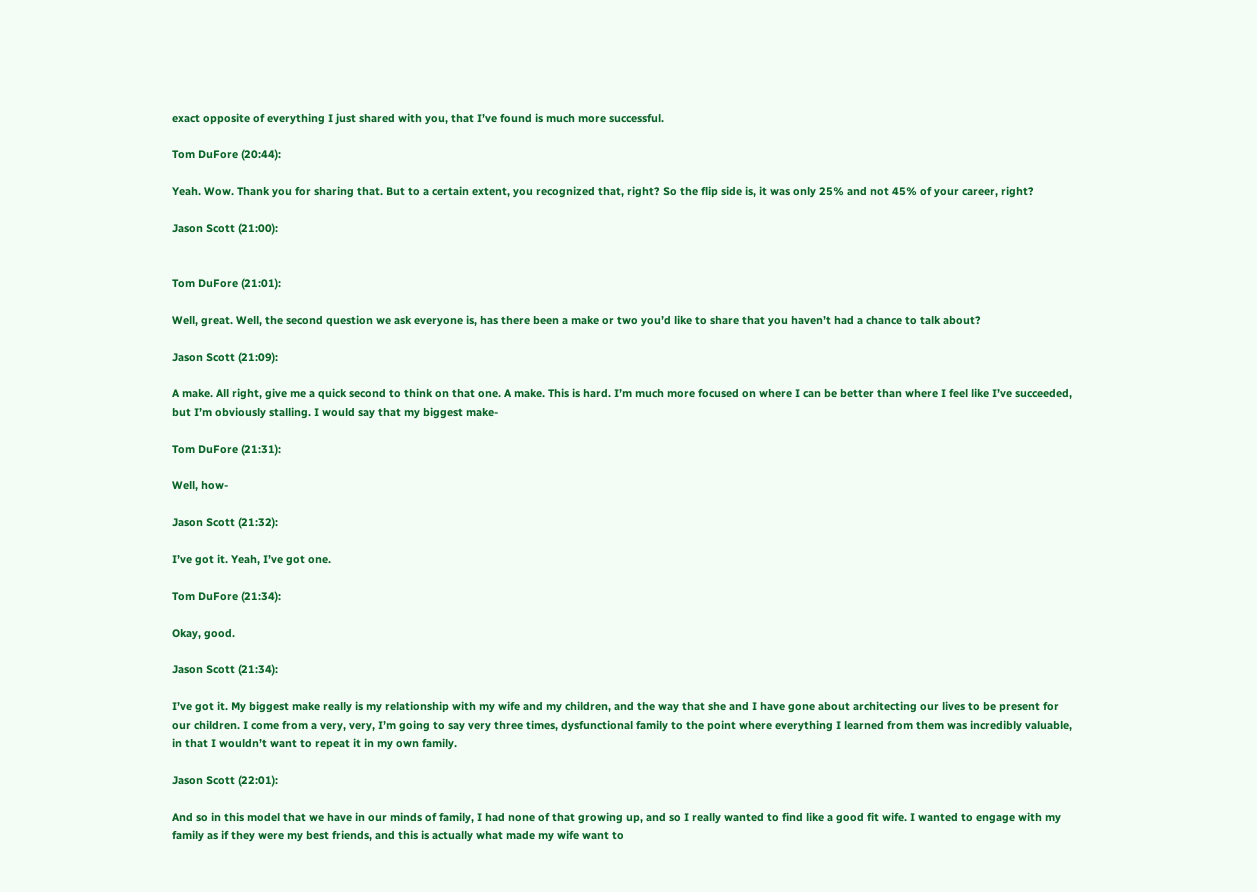exact opposite of everything I just shared with you, that I’ve found is much more successful.

Tom DuFore (20:44):

Yeah. Wow. Thank you for sharing that. But to a certain extent, you recognized that, right? So the flip side is, it was only 25% and not 45% of your career, right?

Jason Scott (21:00):


Tom DuFore (21:01):

Well, great. Well, the second question we ask everyone is, has there been a make or two you’d like to share that you haven’t had a chance to talk about?

Jason Scott (21:09):

A make. All right, give me a quick second to think on that one. A make. This is hard. I’m much more focused on where I can be better than where I feel like I’ve succeeded, but I’m obviously stalling. I would say that my biggest make-

Tom DuFore (21:31):

Well, how-

Jason Scott (21:32):

I’ve got it. Yeah, I’ve got one.

Tom DuFore (21:34):

Okay, good.

Jason Scott (21:34):

I’ve got it. My biggest make really is my relationship with my wife and my children, and the way that she and I have gone about architecting our lives to be present for our children. I come from a very, very, I’m going to say very three times, dysfunctional family to the point where everything I learned from them was incredibly valuable, in that I wouldn’t want to repeat it in my own family.

Jason Scott (22:01):

And so in this model that we have in our minds of family, I had none of that growing up, and so I really wanted to find like a good fit wife. I wanted to engage with my family as if they were my best friends, and this is actually what made my wife want to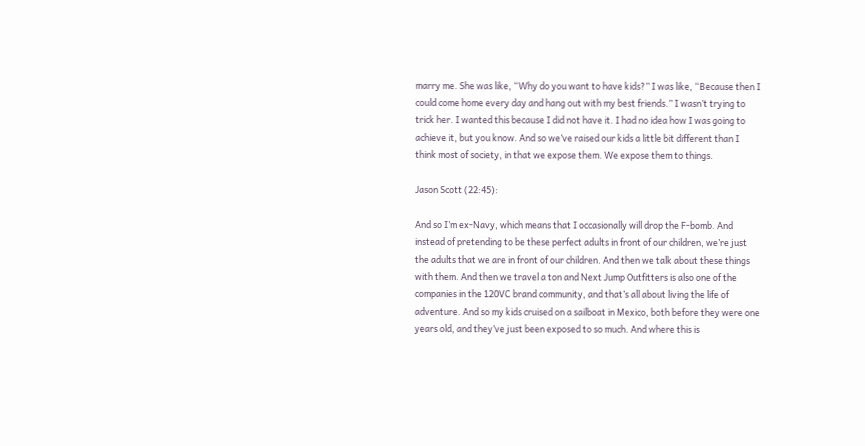marry me. She was like, “Why do you want to have kids?” I was like, “Because then I could come home every day and hang out with my best friends.” I wasn’t trying to trick her. I wanted this because I did not have it. I had no idea how I was going to achieve it, but you know. And so we’ve raised our kids a little bit different than I think most of society, in that we expose them. We expose them to things.

Jason Scott (22:45):

And so I’m ex-Navy, which means that I occasionally will drop the F-bomb. And instead of pretending to be these perfect adults in front of our children, we’re just the adults that we are in front of our children. And then we talk about these things with them. And then we travel a ton and Next Jump Outfitters is also one of the companies in the 120VC brand community, and that’s all about living the life of adventure. And so my kids cruised on a sailboat in Mexico, both before they were one years old, and they’ve just been exposed to so much. And where this is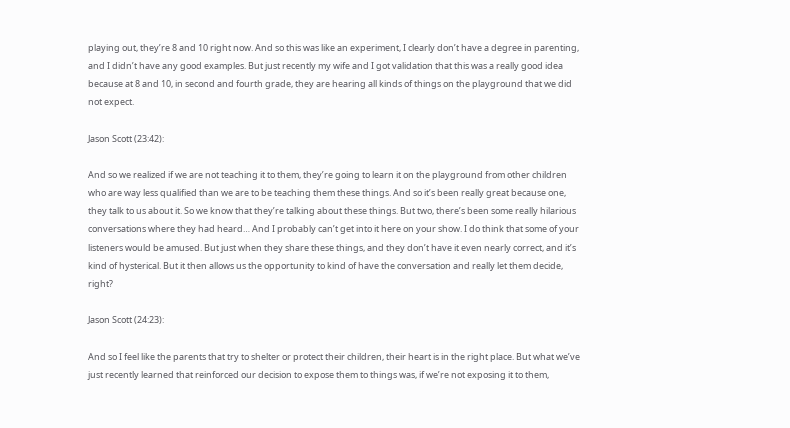playing out, they’re 8 and 10 right now. And so this was like an experiment, I clearly don’t have a degree in parenting, and I didn’t have any good examples. But just recently my wife and I got validation that this was a really good idea because at 8 and 10, in second and fourth grade, they are hearing all kinds of things on the playground that we did not expect.

Jason Scott (23:42):

And so we realized if we are not teaching it to them, they’re going to learn it on the playground from other children who are way less qualified than we are to be teaching them these things. And so it’s been really great because one, they talk to us about it. So we know that they’re talking about these things. But two, there’s been some really hilarious conversations where they had heard… And I probably can’t get into it here on your show. I do think that some of your listeners would be amused. But just when they share these things, and they don’t have it even nearly correct, and it’s kind of hysterical. But it then allows us the opportunity to kind of have the conversation and really let them decide, right?

Jason Scott (24:23):

And so I feel like the parents that try to shelter or protect their children, their heart is in the right place. But what we’ve just recently learned that reinforced our decision to expose them to things was, if we’re not exposing it to them,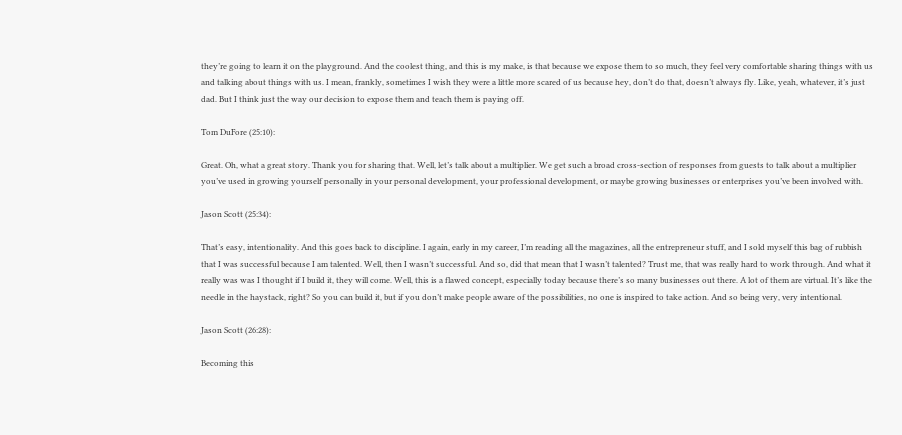they’re going to learn it on the playground. And the coolest thing, and this is my make, is that because we expose them to so much, they feel very comfortable sharing things with us and talking about things with us. I mean, frankly, sometimes I wish they were a little more scared of us because hey, don’t do that, doesn’t always fly. Like, yeah, whatever, it’s just dad. But I think just the way our decision to expose them and teach them is paying off.

Tom DuFore (25:10):

Great. Oh, what a great story. Thank you for sharing that. Well, let’s talk about a multiplier. We get such a broad cross-section of responses from guests to talk about a multiplier you’ve used in growing yourself personally in your personal development, your professional development, or maybe growing businesses or enterprises you’ve been involved with.

Jason Scott (25:34):

That’s easy, intentionality. And this goes back to discipline. I again, early in my career, I’m reading all the magazines, all the entrepreneur stuff, and I sold myself this bag of rubbish that I was successful because I am talented. Well, then I wasn’t successful. And so, did that mean that I wasn’t talented? Trust me, that was really hard to work through. And what it really was was I thought if I build it, they will come. Well, this is a flawed concept, especially today because there’s so many businesses out there. A lot of them are virtual. It’s like the needle in the haystack, right? So you can build it, but if you don’t make people aware of the possibilities, no one is inspired to take action. And so being very, very intentional.

Jason Scott (26:28):

Becoming this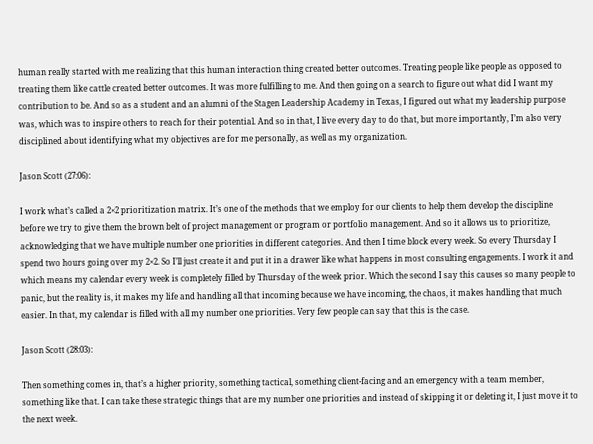human really started with me realizing that this human interaction thing created better outcomes. Treating people like people as opposed to treating them like cattle created better outcomes. It was more fulfilling to me. And then going on a search to figure out what did I want my contribution to be. And so as a student and an alumni of the Stagen Leadership Academy in Texas, I figured out what my leadership purpose was, which was to inspire others to reach for their potential. And so in that, I live every day to do that, but more importantly, I’m also very disciplined about identifying what my objectives are for me personally, as well as my organization.

Jason Scott (27:06):

I work what’s called a 2×2 prioritization matrix. It’s one of the methods that we employ for our clients to help them develop the discipline before we try to give them the brown belt of project management or program or portfolio management. And so it allows us to prioritize, acknowledging that we have multiple number one priorities in different categories. And then I time block every week. So every Thursday I spend two hours going over my 2×2. So I’ll just create it and put it in a drawer like what happens in most consulting engagements. I work it and which means my calendar every week is completely filled by Thursday of the week prior. Which the second I say this causes so many people to panic, but the reality is, it makes my life and handling all that incoming because we have incoming, the chaos, it makes handling that much easier. In that, my calendar is filled with all my number one priorities. Very few people can say that this is the case.

Jason Scott (28:03):

Then something comes in, that’s a higher priority, something tactical, something client-facing and an emergency with a team member, something like that. I can take these strategic things that are my number one priorities and instead of skipping it or deleting it, I just move it to the next week.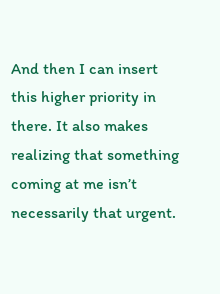And then I can insert this higher priority in there. It also makes realizing that something coming at me isn’t necessarily that urgent.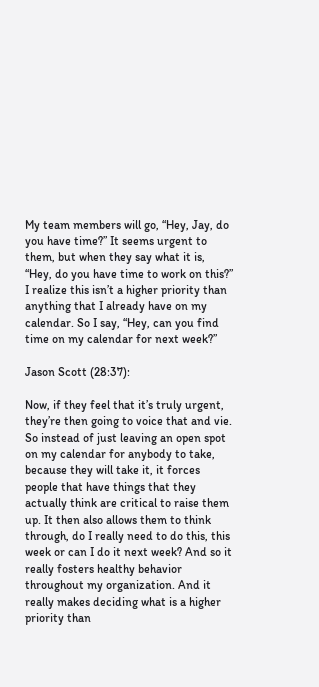My team members will go, “Hey, Jay, do you have time?” It seems urgent to them, but when they say what it is, “Hey, do you have time to work on this?” I realize this isn’t a higher priority than anything that I already have on my calendar. So I say, “Hey, can you find time on my calendar for next week?”

Jason Scott (28:37):

Now, if they feel that it’s truly urgent, they’re then going to voice that and vie. So instead of just leaving an open spot on my calendar for anybody to take, because they will take it, it forces people that have things that they actually think are critical to raise them up. It then also allows them to think through, do I really need to do this, this week or can I do it next week? And so it really fosters healthy behavior throughout my organization. And it really makes deciding what is a higher priority than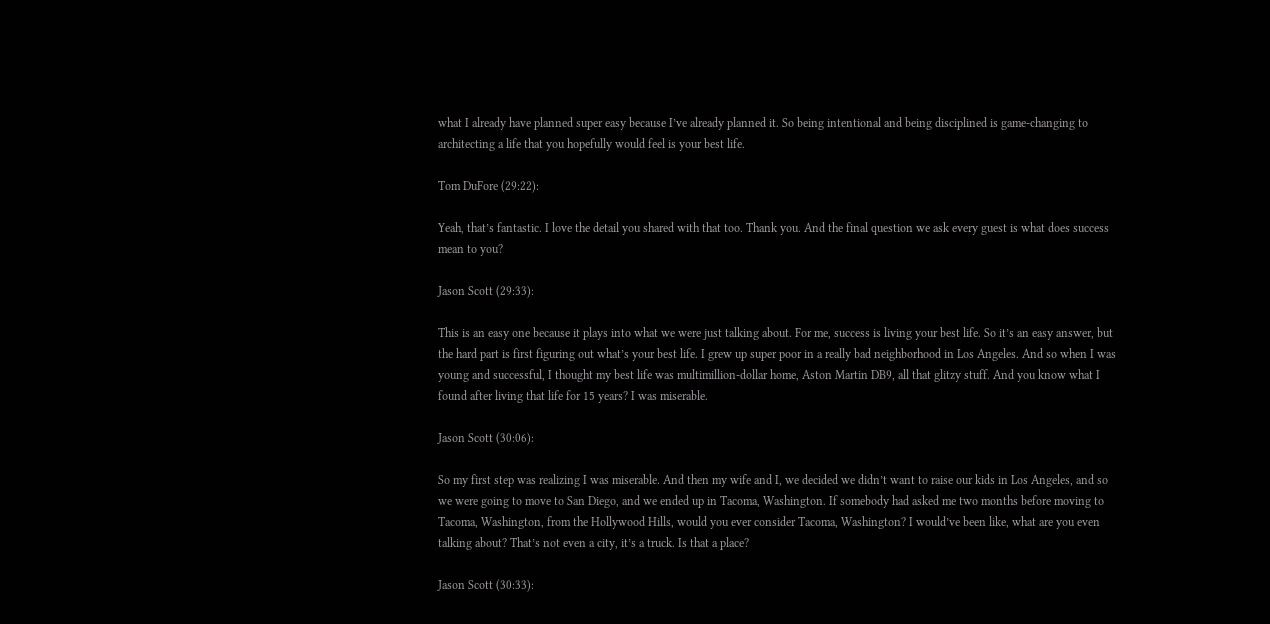what I already have planned super easy because I’ve already planned it. So being intentional and being disciplined is game-changing to architecting a life that you hopefully would feel is your best life.

Tom DuFore (29:22):

Yeah, that’s fantastic. I love the detail you shared with that too. Thank you. And the final question we ask every guest is what does success mean to you?

Jason Scott (29:33):

This is an easy one because it plays into what we were just talking about. For me, success is living your best life. So it’s an easy answer, but the hard part is first figuring out what’s your best life. I grew up super poor in a really bad neighborhood in Los Angeles. And so when I was young and successful, I thought my best life was multimillion-dollar home, Aston Martin DB9, all that glitzy stuff. And you know what I found after living that life for 15 years? I was miserable.

Jason Scott (30:06):

So my first step was realizing I was miserable. And then my wife and I, we decided we didn’t want to raise our kids in Los Angeles, and so we were going to move to San Diego, and we ended up in Tacoma, Washington. If somebody had asked me two months before moving to Tacoma, Washington, from the Hollywood Hills, would you ever consider Tacoma, Washington? I would’ve been like, what are you even talking about? That’s not even a city, it’s a truck. Is that a place?

Jason Scott (30:33):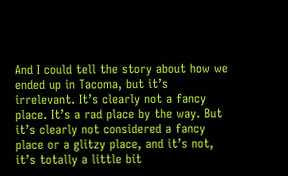And I could tell the story about how we ended up in Tacoma, but it’s irrelevant. It’s clearly not a fancy place. It’s a rad place by the way. But it’s clearly not considered a fancy place or a glitzy place, and it’s not, it’s totally a little bit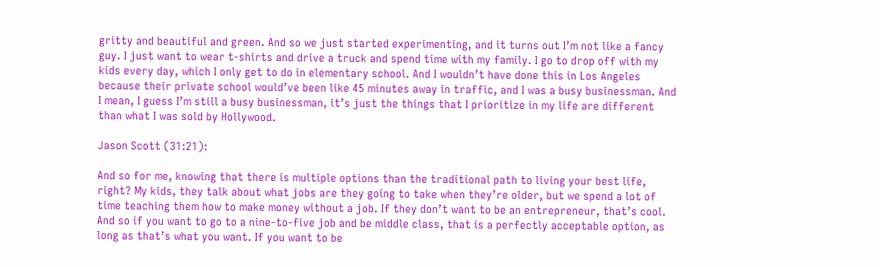gritty and beautiful and green. And so we just started experimenting, and it turns out I’m not like a fancy guy. I just want to wear t-shirts and drive a truck and spend time with my family. I go to drop off with my kids every day, which I only get to do in elementary school. And I wouldn’t have done this in Los Angeles because their private school would’ve been like 45 minutes away in traffic, and I was a busy businessman. And I mean, I guess I’m still a busy businessman, it’s just the things that I prioritize in my life are different than what I was sold by Hollywood.

Jason Scott (31:21):

And so for me, knowing that there is multiple options than the traditional path to living your best life, right? My kids, they talk about what jobs are they going to take when they’re older, but we spend a lot of time teaching them how to make money without a job. If they don’t want to be an entrepreneur, that’s cool. And so if you want to go to a nine-to-five job and be middle class, that is a perfectly acceptable option, as long as that’s what you want. If you want to be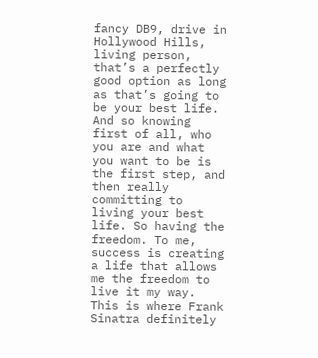fancy DB9, drive in Hollywood Hills, living person, that’s a perfectly good option as long as that’s going to be your best life. And so knowing first of all, who you are and what you want to be is the first step, and then really committing to living your best life. So having the freedom. To me, success is creating a life that allows me the freedom to live it my way. This is where Frank Sinatra definitely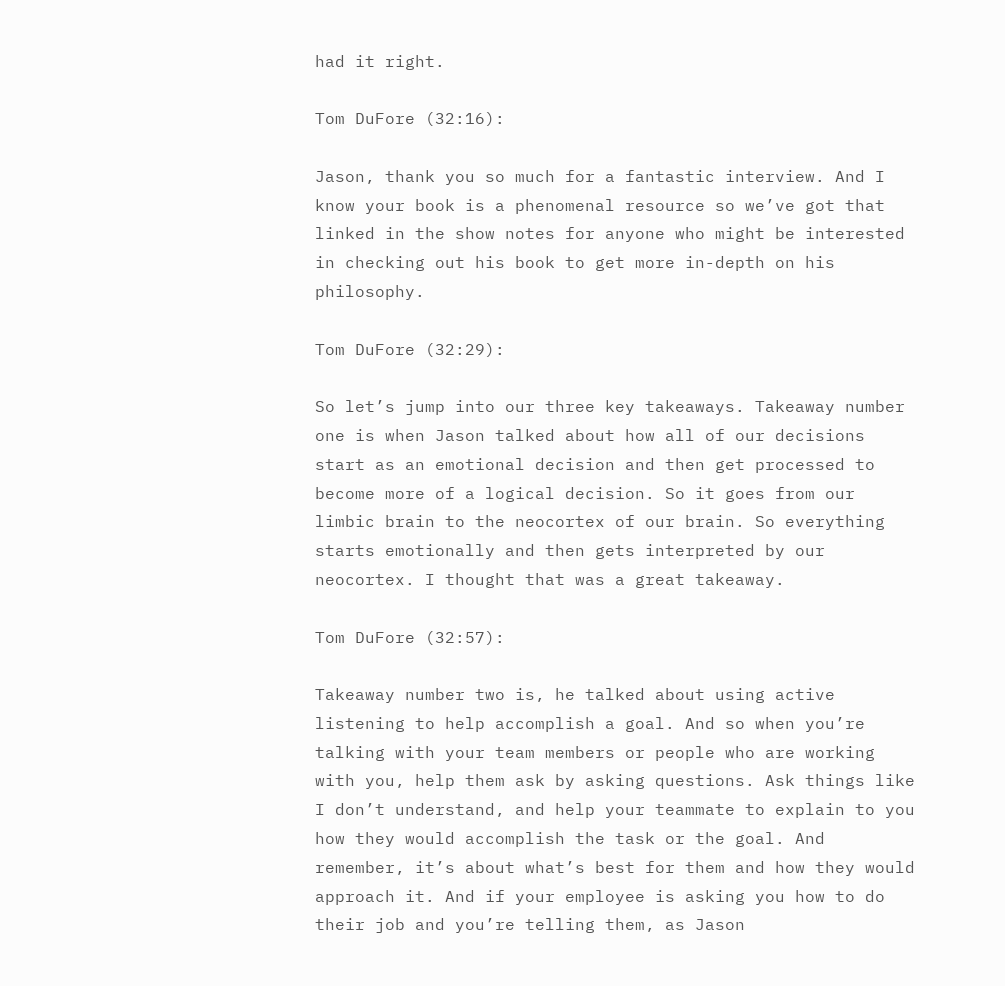had it right.

Tom DuFore (32:16):

Jason, thank you so much for a fantastic interview. And I know your book is a phenomenal resource so we’ve got that linked in the show notes for anyone who might be interested in checking out his book to get more in-depth on his philosophy.

Tom DuFore (32:29):

So let’s jump into our three key takeaways. Takeaway number one is when Jason talked about how all of our decisions start as an emotional decision and then get processed to become more of a logical decision. So it goes from our limbic brain to the neocortex of our brain. So everything starts emotionally and then gets interpreted by our neocortex. I thought that was a great takeaway.

Tom DuFore (32:57):

Takeaway number two is, he talked about using active listening to help accomplish a goal. And so when you’re talking with your team members or people who are working with you, help them ask by asking questions. Ask things like I don’t understand, and help your teammate to explain to you how they would accomplish the task or the goal. And remember, it’s about what’s best for them and how they would approach it. And if your employee is asking you how to do their job and you’re telling them, as Jason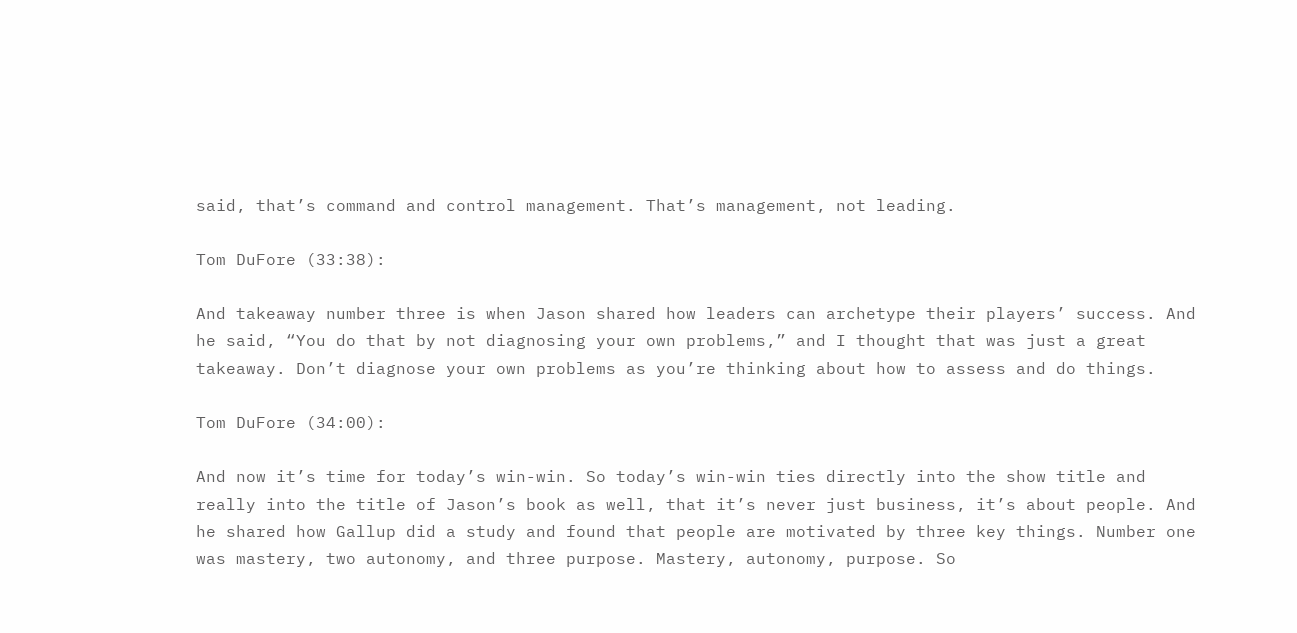said, that’s command and control management. That’s management, not leading.

Tom DuFore (33:38):

And takeaway number three is when Jason shared how leaders can archetype their players’ success. And he said, “You do that by not diagnosing your own problems,” and I thought that was just a great takeaway. Don’t diagnose your own problems as you’re thinking about how to assess and do things.

Tom DuFore (34:00):

And now it’s time for today’s win-win. So today’s win-win ties directly into the show title and really into the title of Jason’s book as well, that it’s never just business, it’s about people. And he shared how Gallup did a study and found that people are motivated by three key things. Number one was mastery, two autonomy, and three purpose. Mastery, autonomy, purpose. So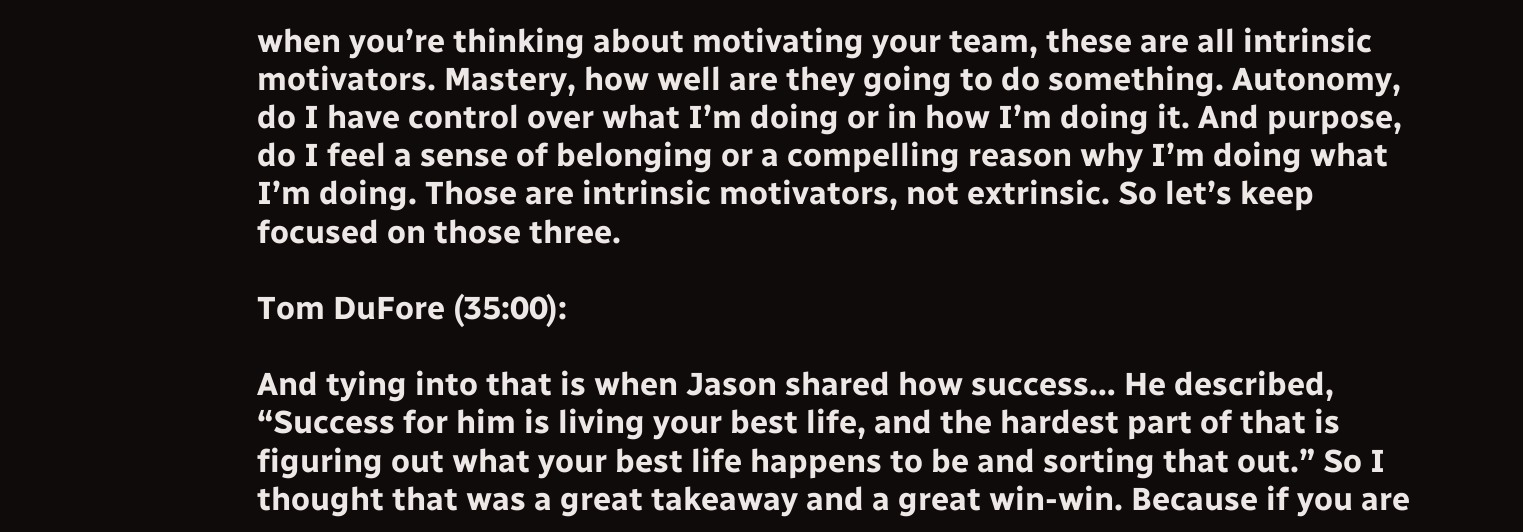when you’re thinking about motivating your team, these are all intrinsic motivators. Mastery, how well are they going to do something. Autonomy, do I have control over what I’m doing or in how I’m doing it. And purpose, do I feel a sense of belonging or a compelling reason why I’m doing what I’m doing. Those are intrinsic motivators, not extrinsic. So let’s keep focused on those three.

Tom DuFore (35:00):

And tying into that is when Jason shared how success… He described, “Success for him is living your best life, and the hardest part of that is figuring out what your best life happens to be and sorting that out.” So I thought that was a great takeaway and a great win-win. Because if you are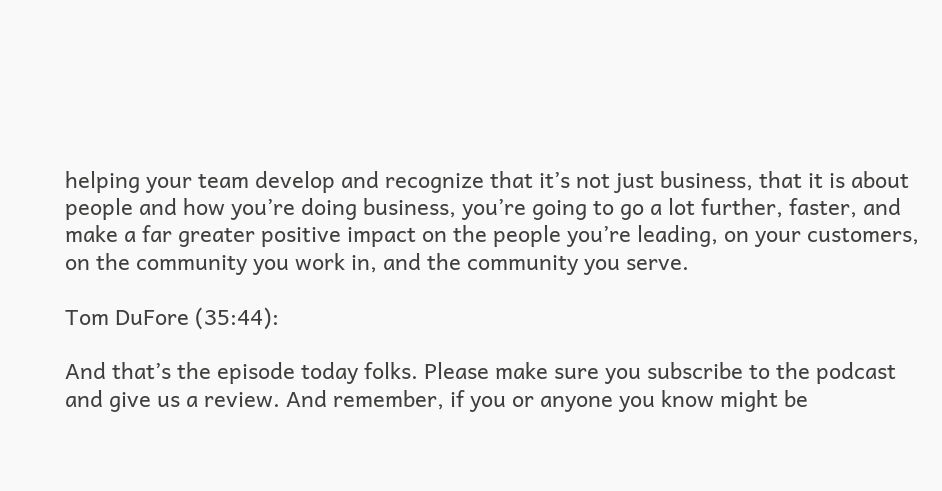helping your team develop and recognize that it’s not just business, that it is about people and how you’re doing business, you’re going to go a lot further, faster, and make a far greater positive impact on the people you’re leading, on your customers, on the community you work in, and the community you serve.

Tom DuFore (35:44):

And that’s the episode today folks. Please make sure you subscribe to the podcast and give us a review. And remember, if you or anyone you know might be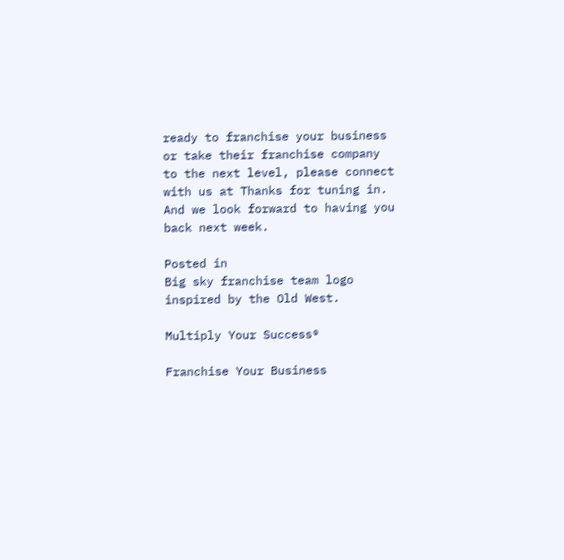ready to franchise your business or take their franchise company to the next level, please connect with us at Thanks for tuning in. And we look forward to having you back next week.

Posted in
Big sky franchise team logo inspired by the Old West.

Multiply Your Success®

Franchise Your Business